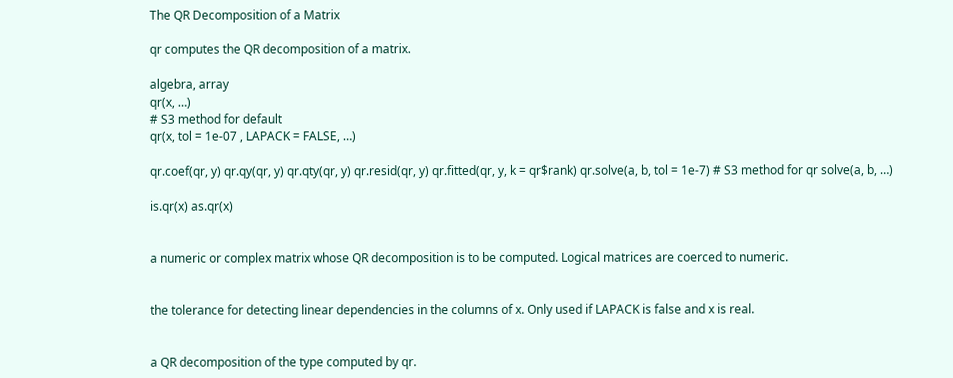The QR Decomposition of a Matrix

qr computes the QR decomposition of a matrix.

algebra, array
qr(x, …)
# S3 method for default
qr(x, tol = 1e-07 , LAPACK = FALSE, …)

qr.coef(qr, y) qr.qy(qr, y) qr.qty(qr, y) qr.resid(qr, y) qr.fitted(qr, y, k = qr$rank) qr.solve(a, b, tol = 1e-7) # S3 method for qr solve(a, b, …)

is.qr(x) as.qr(x)


a numeric or complex matrix whose QR decomposition is to be computed. Logical matrices are coerced to numeric.


the tolerance for detecting linear dependencies in the columns of x. Only used if LAPACK is false and x is real.


a QR decomposition of the type computed by qr.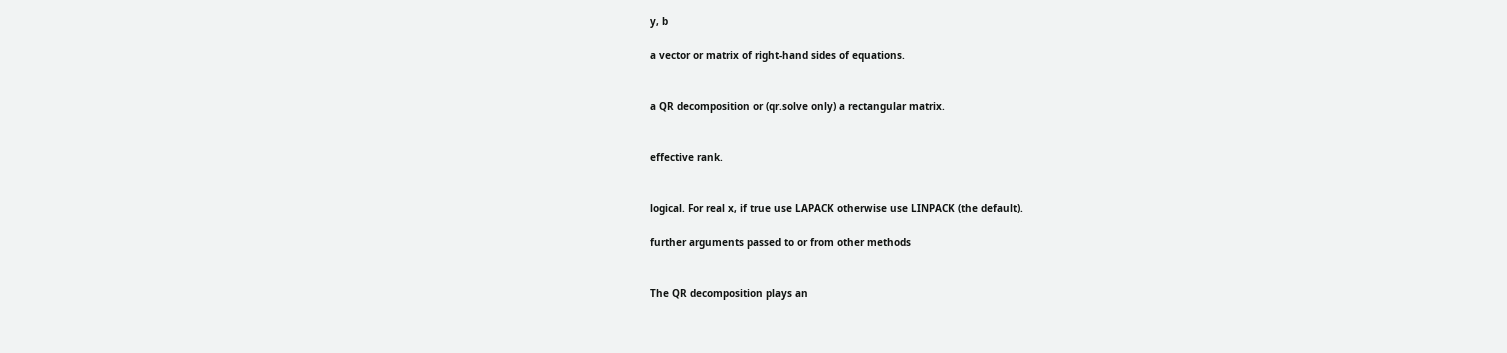y, b

a vector or matrix of right-hand sides of equations.


a QR decomposition or (qr.solve only) a rectangular matrix.


effective rank.


logical. For real x, if true use LAPACK otherwise use LINPACK (the default).

further arguments passed to or from other methods


The QR decomposition plays an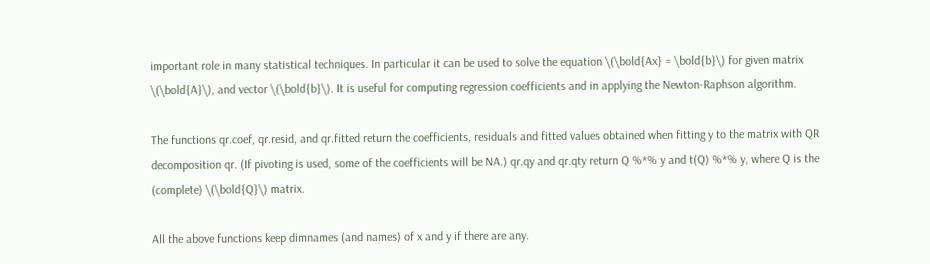important role in many statistical techniques. In particular it can be used to solve the equation \(\bold{Ax} = \bold{b}\) for given matrix \(\bold{A}\), and vector \(\bold{b}\). It is useful for computing regression coefficients and in applying the Newton-Raphson algorithm.

The functions qr.coef, qr.resid, and qr.fitted return the coefficients, residuals and fitted values obtained when fitting y to the matrix with QR decomposition qr. (If pivoting is used, some of the coefficients will be NA.) qr.qy and qr.qty return Q %*% y and t(Q) %*% y, where Q is the (complete) \(\bold{Q}\) matrix.

All the above functions keep dimnames (and names) of x and y if there are any.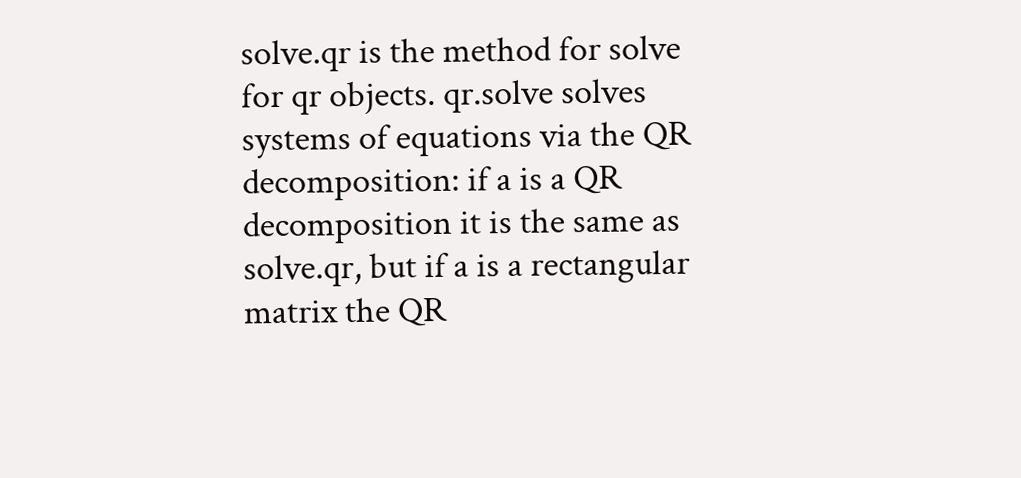solve.qr is the method for solve for qr objects. qr.solve solves systems of equations via the QR decomposition: if a is a QR decomposition it is the same as solve.qr, but if a is a rectangular matrix the QR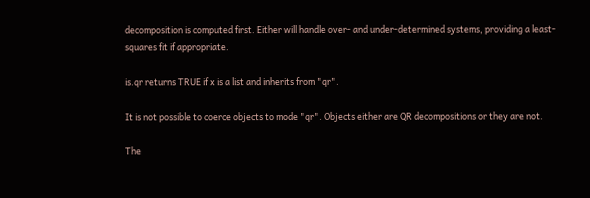decomposition is computed first. Either will handle over- and under-determined systems, providing a least-squares fit if appropriate.

is.qr returns TRUE if x is a list and inherits from "qr".

It is not possible to coerce objects to mode "qr". Objects either are QR decompositions or they are not.

The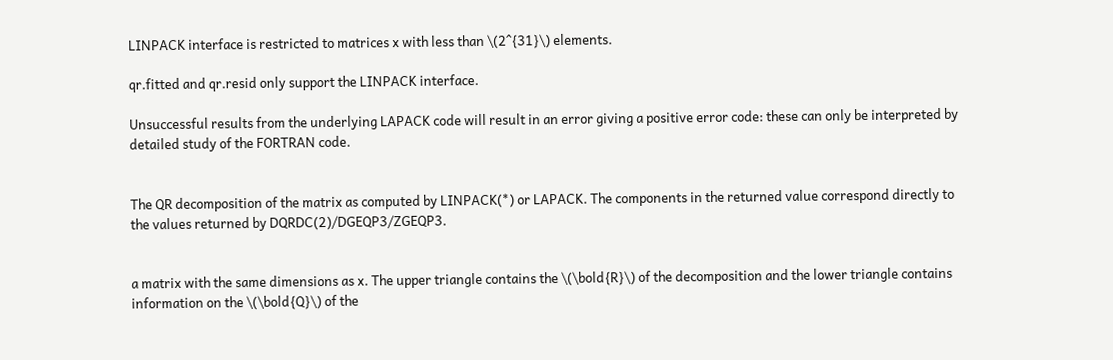LINPACK interface is restricted to matrices x with less than \(2^{31}\) elements.

qr.fitted and qr.resid only support the LINPACK interface.

Unsuccessful results from the underlying LAPACK code will result in an error giving a positive error code: these can only be interpreted by detailed study of the FORTRAN code.


The QR decomposition of the matrix as computed by LINPACK(*) or LAPACK. The components in the returned value correspond directly to the values returned by DQRDC(2)/DGEQP3/ZGEQP3.


a matrix with the same dimensions as x. The upper triangle contains the \(\bold{R}\) of the decomposition and the lower triangle contains information on the \(\bold{Q}\) of the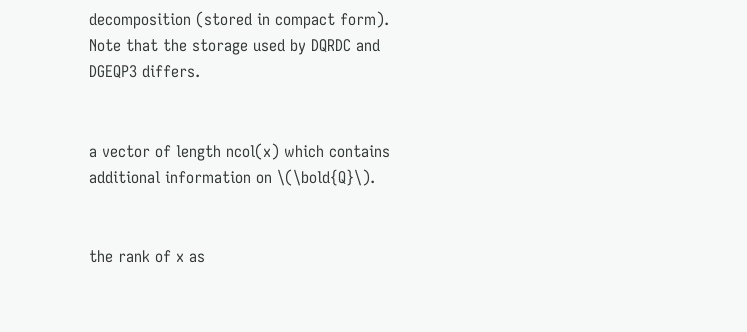decomposition (stored in compact form). Note that the storage used by DQRDC and DGEQP3 differs.


a vector of length ncol(x) which contains additional information on \(\bold{Q}\).


the rank of x as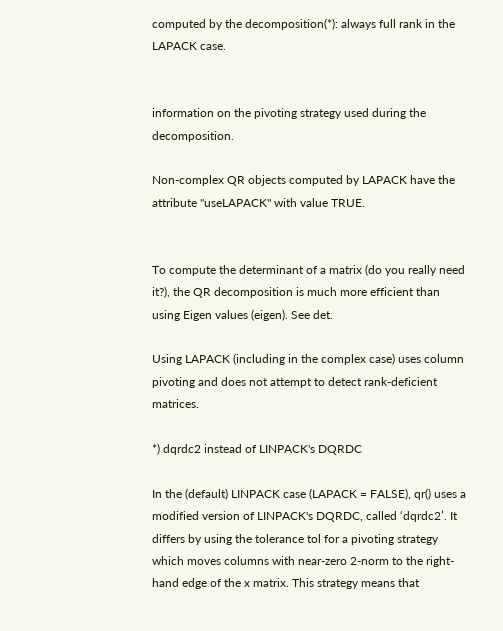computed by the decomposition(*): always full rank in the LAPACK case.


information on the pivoting strategy used during the decomposition.

Non-complex QR objects computed by LAPACK have the attribute "useLAPACK" with value TRUE.


To compute the determinant of a matrix (do you really need it?), the QR decomposition is much more efficient than using Eigen values (eigen). See det.

Using LAPACK (including in the complex case) uses column pivoting and does not attempt to detect rank-deficient matrices.

*) dqrdc2 instead of LINPACK's DQRDC

In the (default) LINPACK case (LAPACK = FALSE), qr() uses a modified version of LINPACK's DQRDC, called ‘dqrdc2’. It differs by using the tolerance tol for a pivoting strategy which moves columns with near-zero 2-norm to the right-hand edge of the x matrix. This strategy means that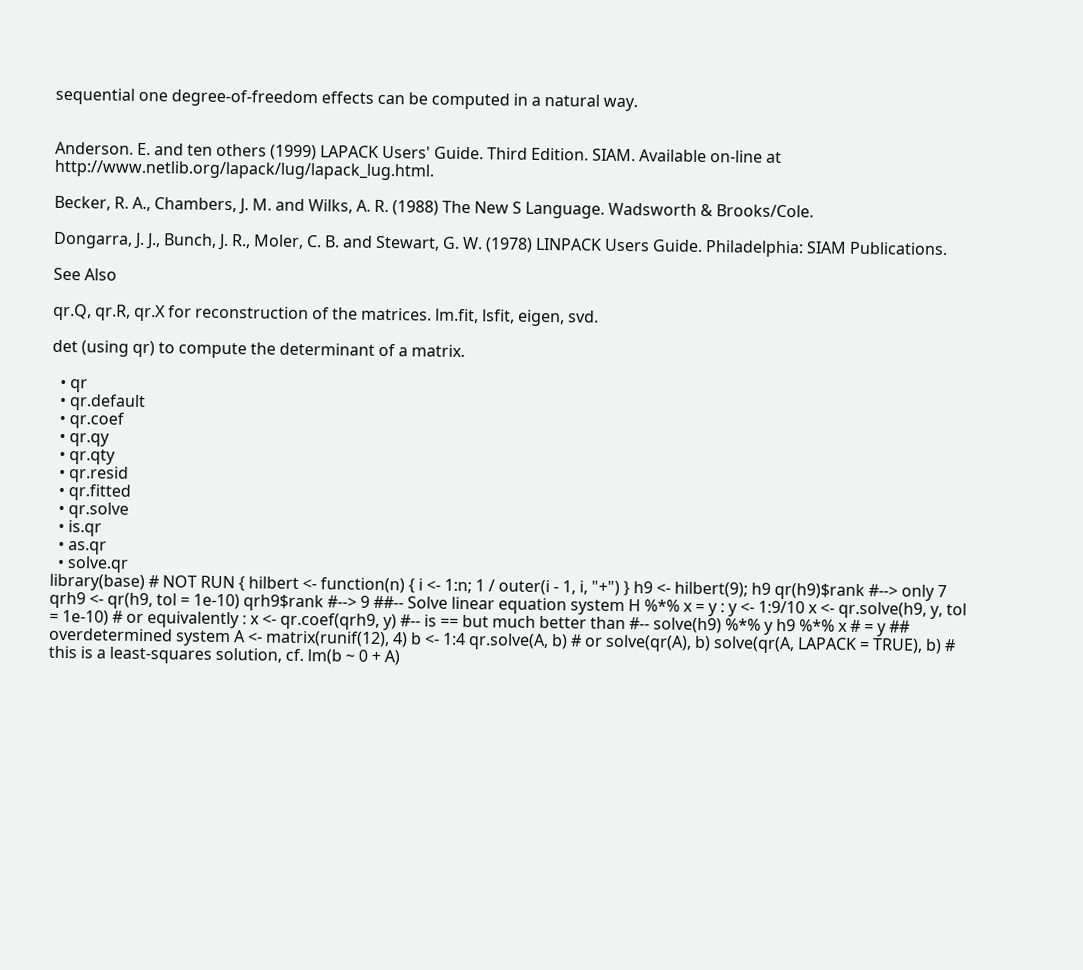sequential one degree-of-freedom effects can be computed in a natural way.


Anderson. E. and ten others (1999) LAPACK Users' Guide. Third Edition. SIAM. Available on-line at http://www.netlib.org/lapack/lug/lapack_lug.html.

Becker, R. A., Chambers, J. M. and Wilks, A. R. (1988) The New S Language. Wadsworth & Brooks/Cole.

Dongarra, J. J., Bunch, J. R., Moler, C. B. and Stewart, G. W. (1978) LINPACK Users Guide. Philadelphia: SIAM Publications.

See Also

qr.Q, qr.R, qr.X for reconstruction of the matrices. lm.fit, lsfit, eigen, svd.

det (using qr) to compute the determinant of a matrix.

  • qr
  • qr.default
  • qr.coef
  • qr.qy
  • qr.qty
  • qr.resid
  • qr.fitted
  • qr.solve
  • is.qr
  • as.qr
  • solve.qr
library(base) # NOT RUN { hilbert <- function(n) { i <- 1:n; 1 / outer(i - 1, i, "+") } h9 <- hilbert(9); h9 qr(h9)$rank #--> only 7 qrh9 <- qr(h9, tol = 1e-10) qrh9$rank #--> 9 ##-- Solve linear equation system H %*% x = y : y <- 1:9/10 x <- qr.solve(h9, y, tol = 1e-10) # or equivalently : x <- qr.coef(qrh9, y) #-- is == but much better than #-- solve(h9) %*% y h9 %*% x # = y ## overdetermined system A <- matrix(runif(12), 4) b <- 1:4 qr.solve(A, b) # or solve(qr(A), b) solve(qr(A, LAPACK = TRUE), b) # this is a least-squares solution, cf. lm(b ~ 0 + A)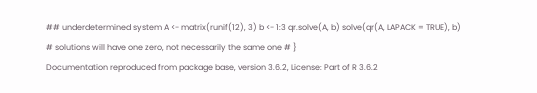## underdetermined system A <- matrix(runif(12), 3) b <- 1:3 qr.solve(A, b) solve(qr(A, LAPACK = TRUE), b) # solutions will have one zero, not necessarily the same one # }
Documentation reproduced from package base, version 3.6.2, License: Part of R 3.6.2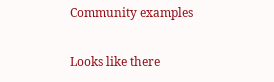Community examples

Looks like there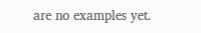are no examples yet.